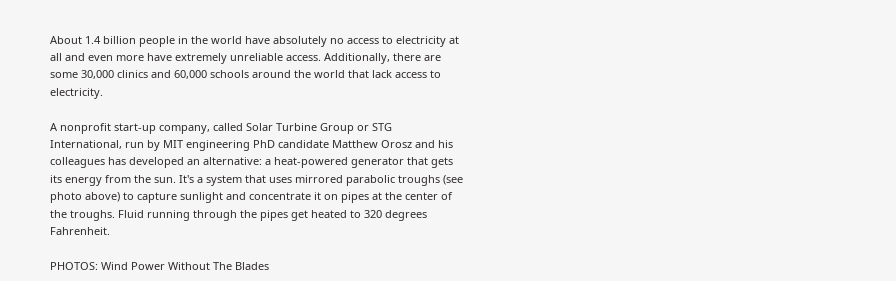About 1.4 billion people in the world have absolutely no access to electricity at all and even more have extremely unreliable access. Additionally, there are some 30,000 clinics and 60,000 schools around the world that lack access to electricity.

A nonprofit start-up company, called Solar Turbine Group or STG International, run by MIT engineering PhD candidate Matthew Orosz and his colleagues has developed an alternative: a heat-powered generator that gets its energy from the sun. It's a system that uses mirrored parabolic troughs (see photo above) to capture sunlight and concentrate it on pipes at the center of the troughs. Fluid running through the pipes get heated to 320 degrees Fahrenheit.

PHOTOS: Wind Power Without The Blades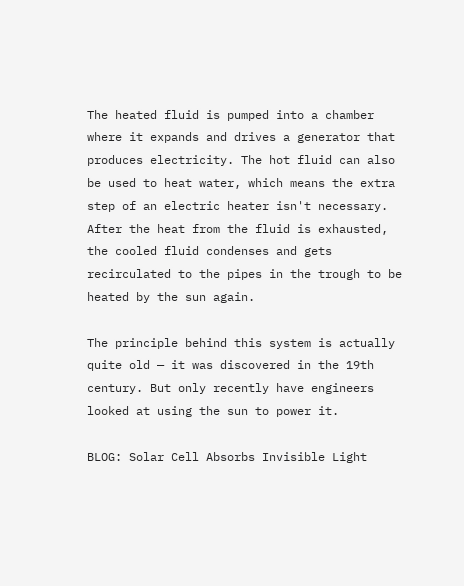The heated fluid is pumped into a chamber where it expands and drives a generator that produces electricity. The hot fluid can also be used to heat water, which means the extra step of an electric heater isn't necessary. After the heat from the fluid is exhausted, the cooled fluid condenses and gets recirculated to the pipes in the trough to be heated by the sun again.

The principle behind this system is actually quite old — it was discovered in the 19th century. But only recently have engineers looked at using the sun to power it.

BLOG: Solar Cell Absorbs Invisible Light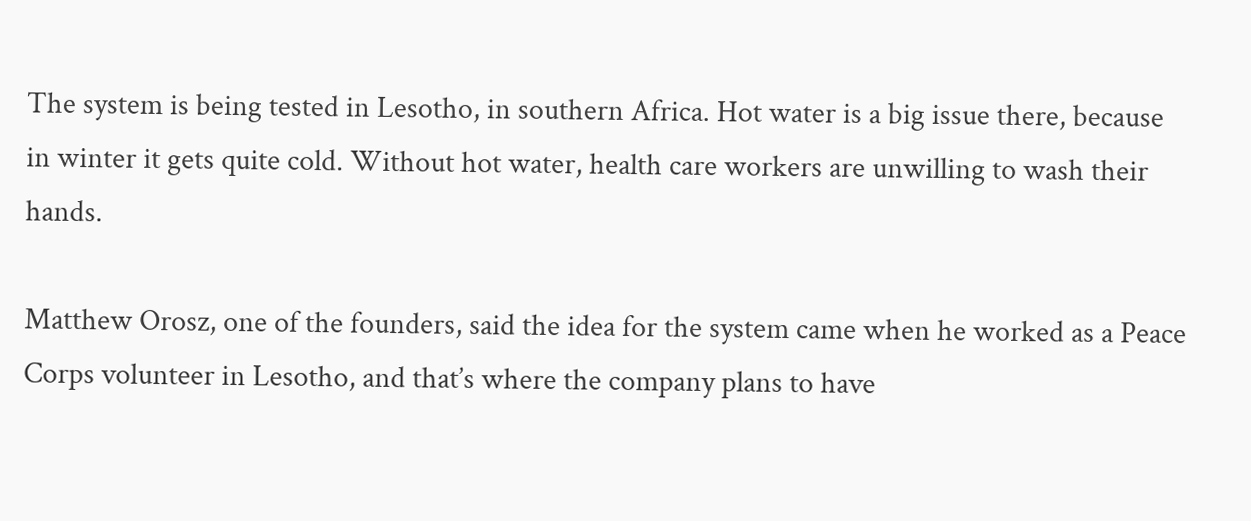The system is being tested in Lesotho, in southern Africa. Hot water is a big issue there, because in winter it gets quite cold. Without hot water, health care workers are unwilling to wash their hands.

Matthew Orosz, one of the founders, said the idea for the system came when he worked as a Peace Corps volunteer in Lesotho, and that’s where the company plans to have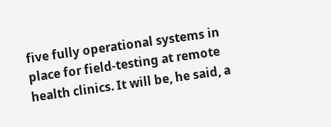five fully operational systems in place for field-testing at remote health clinics. It will be, he said, a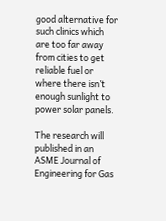good alternative for such clinics which are too far away from cities to get reliable fuel or where there isn’t enough sunlight to power solar panels.

The research will published in an ASME Journal of Engineering for Gas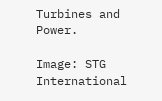Turbines and Power.

Image: STG International